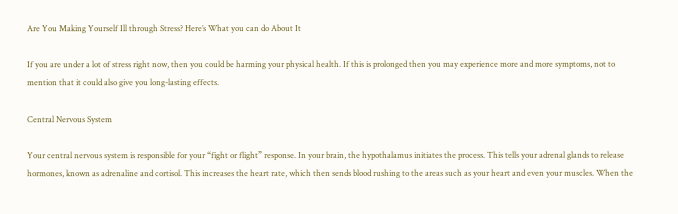Are You Making Yourself Ill through Stress? Here’s What you can do About It

If you are under a lot of stress right now, then you could be harming your physical health. If this is prolonged then you may experience more and more symptoms, not to mention that it could also give you long-lasting effects.

Central Nervous System

Your central nervous system is responsible for your “fight or flight” response. In your brain, the hypothalamus initiates the process. This tells your adrenal glands to release hormones, known as adrenaline and cortisol. This increases the heart rate, which then sends blood rushing to the areas such as your heart and even your muscles. When the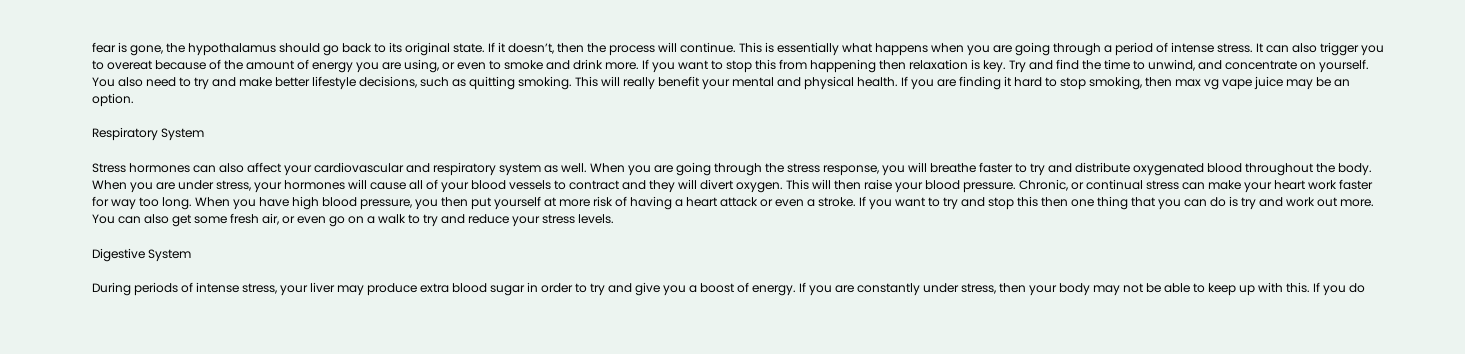fear is gone, the hypothalamus should go back to its original state. If it doesn’t, then the process will continue. This is essentially what happens when you are going through a period of intense stress. It can also trigger you to overeat because of the amount of energy you are using, or even to smoke and drink more. If you want to stop this from happening then relaxation is key. Try and find the time to unwind, and concentrate on yourself. You also need to try and make better lifestyle decisions, such as quitting smoking. This will really benefit your mental and physical health. If you are finding it hard to stop smoking, then max vg vape juice may be an option.

Respiratory System

Stress hormones can also affect your cardiovascular and respiratory system as well. When you are going through the stress response, you will breathe faster to try and distribute oxygenated blood throughout the body. When you are under stress, your hormones will cause all of your blood vessels to contract and they will divert oxygen. This will then raise your blood pressure. Chronic, or continual stress can make your heart work faster for way too long. When you have high blood pressure, you then put yourself at more risk of having a heart attack or even a stroke. If you want to try and stop this then one thing that you can do is try and work out more. You can also get some fresh air, or even go on a walk to try and reduce your stress levels.

Digestive System

During periods of intense stress, your liver may produce extra blood sugar in order to try and give you a boost of energy. If you are constantly under stress, then your body may not be able to keep up with this. If you do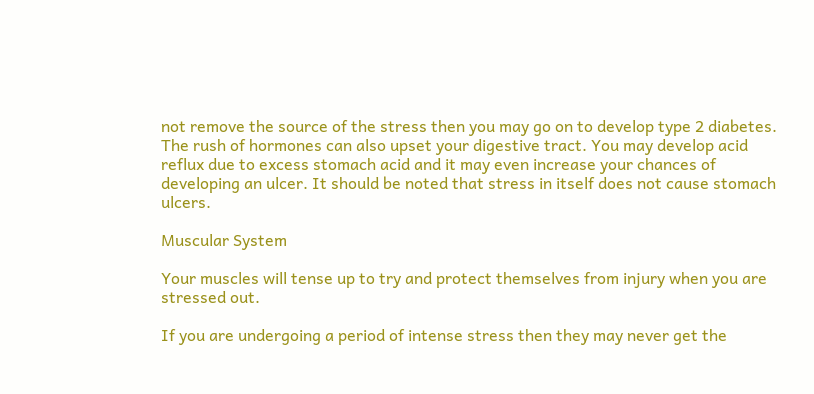not remove the source of the stress then you may go on to develop type 2 diabetes. The rush of hormones can also upset your digestive tract. You may develop acid reflux due to excess stomach acid and it may even increase your chances of developing an ulcer. It should be noted that stress in itself does not cause stomach ulcers.

Muscular System

Your muscles will tense up to try and protect themselves from injury when you are stressed out.

If you are undergoing a period of intense stress then they may never get the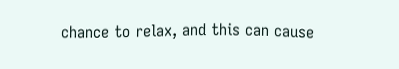chance to relax, and this can cause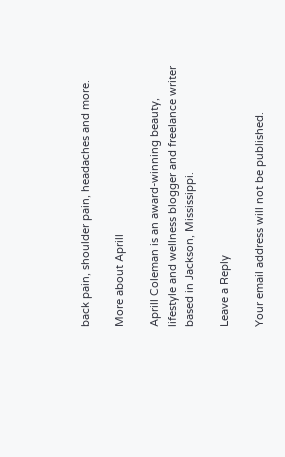back pain, shoulder pain, headaches and more.

More about Aprill

Aprill Coleman is an award-winning beauty, lifestyle and wellness blogger and freelance writer based in Jackson, Mississippi.

Leave a Reply

Your email address will not be published.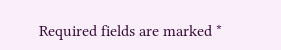Required fields are marked *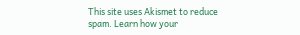This site uses Akismet to reduce spam. Learn how your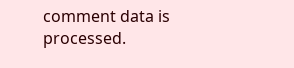comment data is processed.